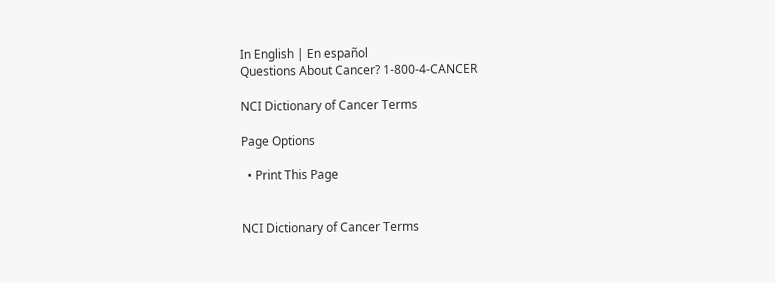In English | En español
Questions About Cancer? 1-800-4-CANCER

NCI Dictionary of Cancer Terms

Page Options

  • Print This Page


NCI Dictionary of Cancer Terms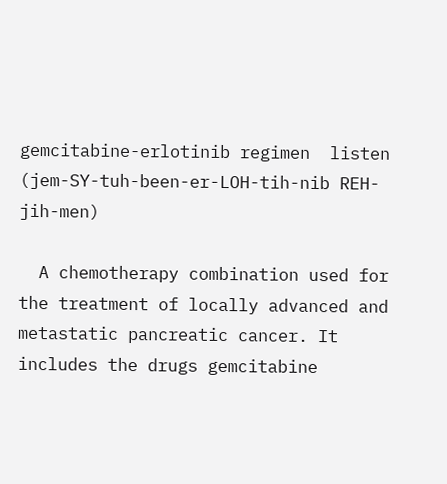gemcitabine-erlotinib regimen  listen  (jem-SY-tuh-been-er-LOH-tih-nib REH-jih-men)

  A chemotherapy combination used for the treatment of locally advanced and metastatic pancreatic cancer. It includes the drugs gemcitabine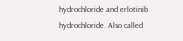hydrochloride and erlotinib hydrochloride. Also called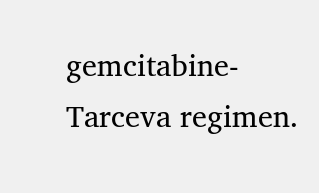gemcitabine-Tarceva regimen.